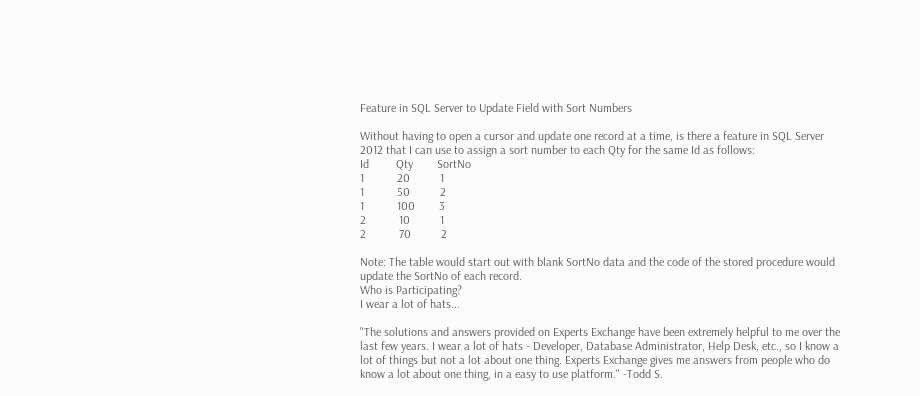Feature in SQL Server to Update Field with Sort Numbers

Without having to open a cursor and update one record at a time, is there a feature in SQL Server 2012 that I can use to assign a sort number to each Qty for the same Id as follows:
Id         Qty        SortNo
1           20          1
1           50          2
1           100        3
2           10          1
2           70          2

Note: The table would start out with blank SortNo data and the code of the stored procedure would update the SortNo of each record.
Who is Participating?
I wear a lot of hats...

"The solutions and answers provided on Experts Exchange have been extremely helpful to me over the last few years. I wear a lot of hats - Developer, Database Administrator, Help Desk, etc., so I know a lot of things but not a lot about one thing. Experts Exchange gives me answers from people who do know a lot about one thing, in a easy to use platform." -Todd S.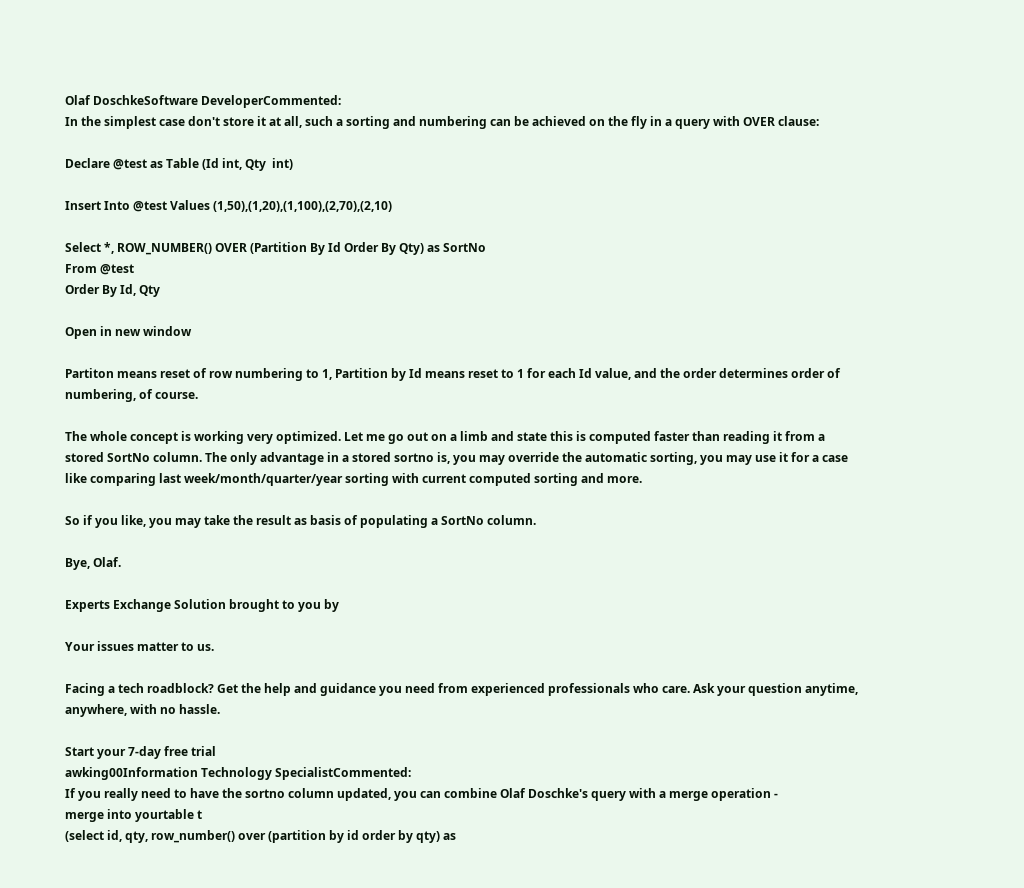Olaf DoschkeSoftware DeveloperCommented:
In the simplest case don't store it at all, such a sorting and numbering can be achieved on the fly in a query with OVER clause:

Declare @test as Table (Id int, Qty  int)

Insert Into @test Values (1,50),(1,20),(1,100),(2,70),(2,10)

Select *, ROW_NUMBER() OVER (Partition By Id Order By Qty) as SortNo
From @test
Order By Id, Qty

Open in new window

Partiton means reset of row numbering to 1, Partition by Id means reset to 1 for each Id value, and the order determines order of numbering, of course.

The whole concept is working very optimized. Let me go out on a limb and state this is computed faster than reading it from a stored SortNo column. The only advantage in a stored sortno is, you may override the automatic sorting, you may use it for a case like comparing last week/month/quarter/year sorting with current computed sorting and more.

So if you like, you may take the result as basis of populating a SortNo column.

Bye, Olaf.

Experts Exchange Solution brought to you by

Your issues matter to us.

Facing a tech roadblock? Get the help and guidance you need from experienced professionals who care. Ask your question anytime, anywhere, with no hassle.

Start your 7-day free trial
awking00Information Technology SpecialistCommented:
If you really need to have the sortno column updated, you can combine Olaf Doschke's query with a merge operation -
merge into yourtable t
(select id, qty, row_number() over (partition by id order by qty) as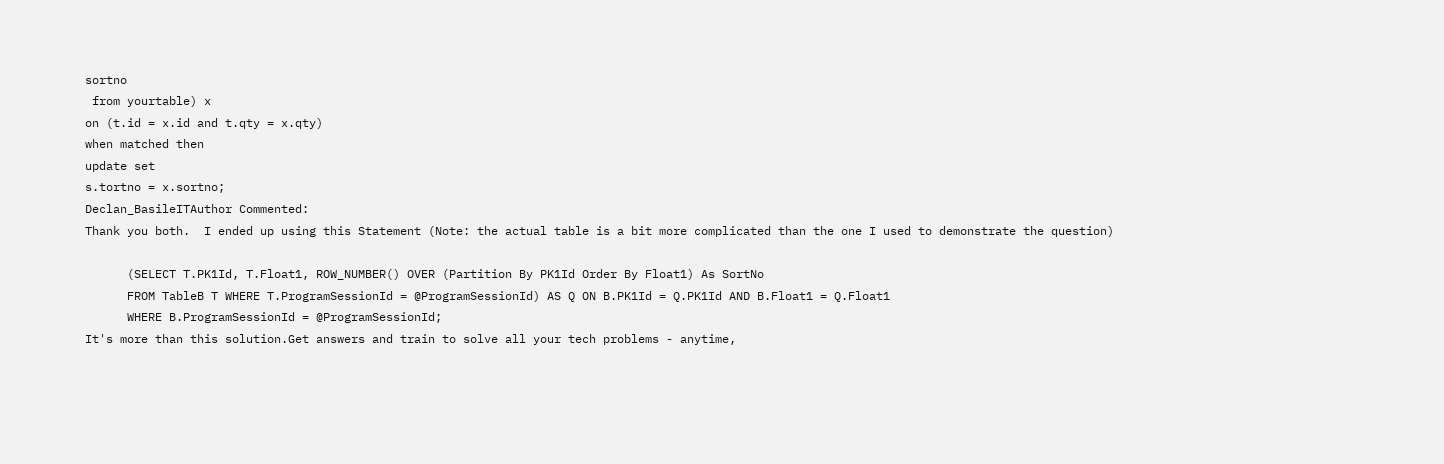sortno
 from yourtable) x
on (t.id = x.id and t.qty = x.qty)
when matched then
update set
s.tortno = x.sortno;
Declan_BasileITAuthor Commented:
Thank you both.  I ended up using this Statement (Note: the actual table is a bit more complicated than the one I used to demonstrate the question)

      (SELECT T.PK1Id, T.Float1, ROW_NUMBER() OVER (Partition By PK1Id Order By Float1) As SortNo
      FROM TableB T WHERE T.ProgramSessionId = @ProgramSessionId) AS Q ON B.PK1Id = Q.PK1Id AND B.Float1 = Q.Float1
      WHERE B.ProgramSessionId = @ProgramSessionId;
It's more than this solution.Get answers and train to solve all your tech problems - anytime,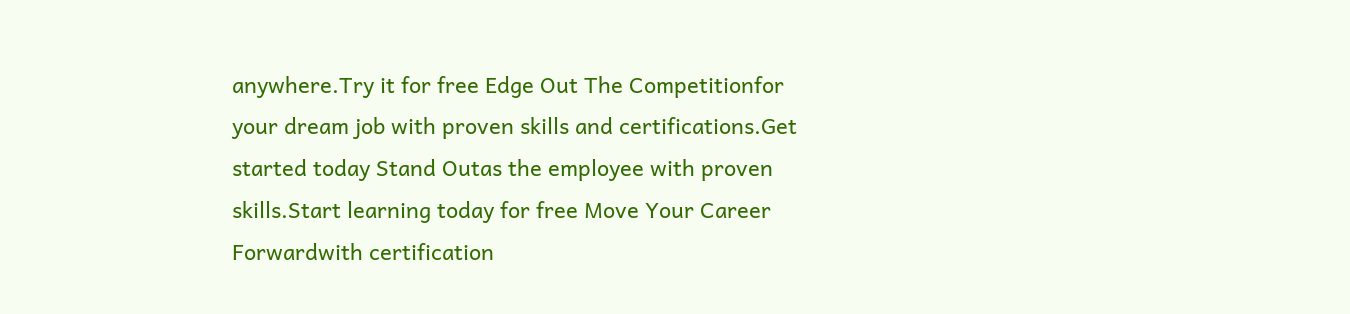anywhere.Try it for free Edge Out The Competitionfor your dream job with proven skills and certifications.Get started today Stand Outas the employee with proven skills.Start learning today for free Move Your Career Forwardwith certification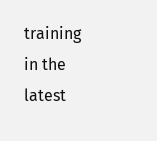training in the latest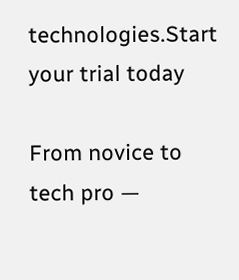technologies.Start your trial today

From novice to tech pro —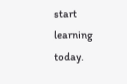start learning today.